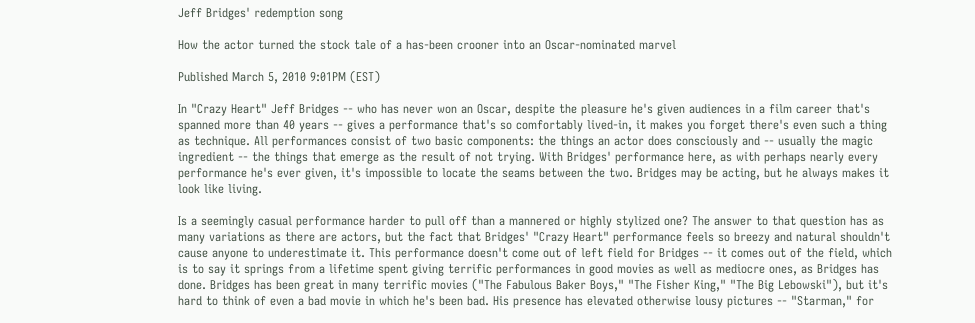Jeff Bridges' redemption song

How the actor turned the stock tale of a has-been crooner into an Oscar-nominated marvel

Published March 5, 2010 9:01PM (EST)

In "Crazy Heart" Jeff Bridges -- who has never won an Oscar, despite the pleasure he's given audiences in a film career that's spanned more than 40 years -- gives a performance that's so comfortably lived-in, it makes you forget there's even such a thing as technique. All performances consist of two basic components: the things an actor does consciously and -- usually the magic ingredient -- the things that emerge as the result of not trying. With Bridges' performance here, as with perhaps nearly every performance he's ever given, it's impossible to locate the seams between the two. Bridges may be acting, but he always makes it look like living.

Is a seemingly casual performance harder to pull off than a mannered or highly stylized one? The answer to that question has as many variations as there are actors, but the fact that Bridges' "Crazy Heart" performance feels so breezy and natural shouldn't cause anyone to underestimate it. This performance doesn't come out of left field for Bridges -- it comes out of the field, which is to say it springs from a lifetime spent giving terrific performances in good movies as well as mediocre ones, as Bridges has done. Bridges has been great in many terrific movies ("The Fabulous Baker Boys," "The Fisher King," "The Big Lebowski"), but it's hard to think of even a bad movie in which he's been bad. His presence has elevated otherwise lousy pictures -- "Starman," for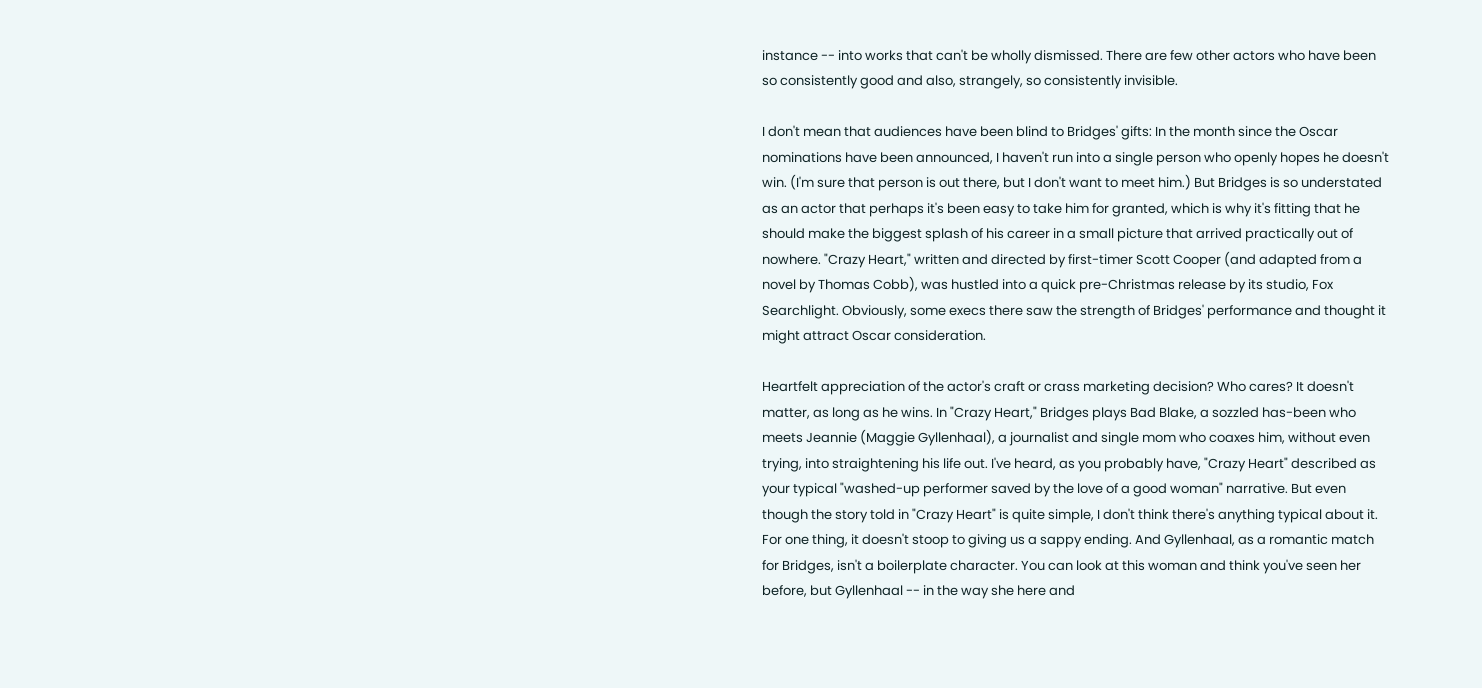instance -- into works that can't be wholly dismissed. There are few other actors who have been so consistently good and also, strangely, so consistently invisible.

I don't mean that audiences have been blind to Bridges' gifts: In the month since the Oscar nominations have been announced, I haven't run into a single person who openly hopes he doesn't win. (I'm sure that person is out there, but I don't want to meet him.) But Bridges is so understated as an actor that perhaps it's been easy to take him for granted, which is why it's fitting that he should make the biggest splash of his career in a small picture that arrived practically out of nowhere. "Crazy Heart," written and directed by first-timer Scott Cooper (and adapted from a novel by Thomas Cobb), was hustled into a quick pre-Christmas release by its studio, Fox Searchlight. Obviously, some execs there saw the strength of Bridges' performance and thought it might attract Oscar consideration.

Heartfelt appreciation of the actor's craft or crass marketing decision? Who cares? It doesn't matter, as long as he wins. In "Crazy Heart," Bridges plays Bad Blake, a sozzled has-been who meets Jeannie (Maggie Gyllenhaal), a journalist and single mom who coaxes him, without even trying, into straightening his life out. I've heard, as you probably have, "Crazy Heart" described as your typical "washed-up performer saved by the love of a good woman" narrative. But even though the story told in "Crazy Heart" is quite simple, I don't think there's anything typical about it. For one thing, it doesn't stoop to giving us a sappy ending. And Gyllenhaal, as a romantic match for Bridges, isn't a boilerplate character. You can look at this woman and think you've seen her before, but Gyllenhaal -- in the way she here and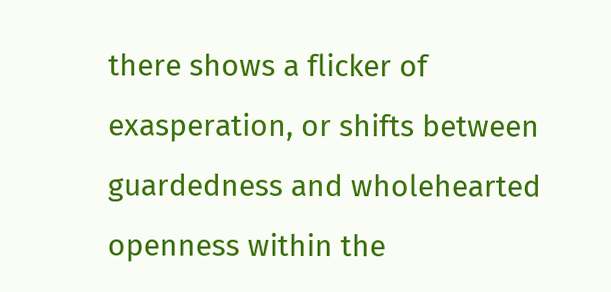there shows a flicker of exasperation, or shifts between guardedness and wholehearted openness within the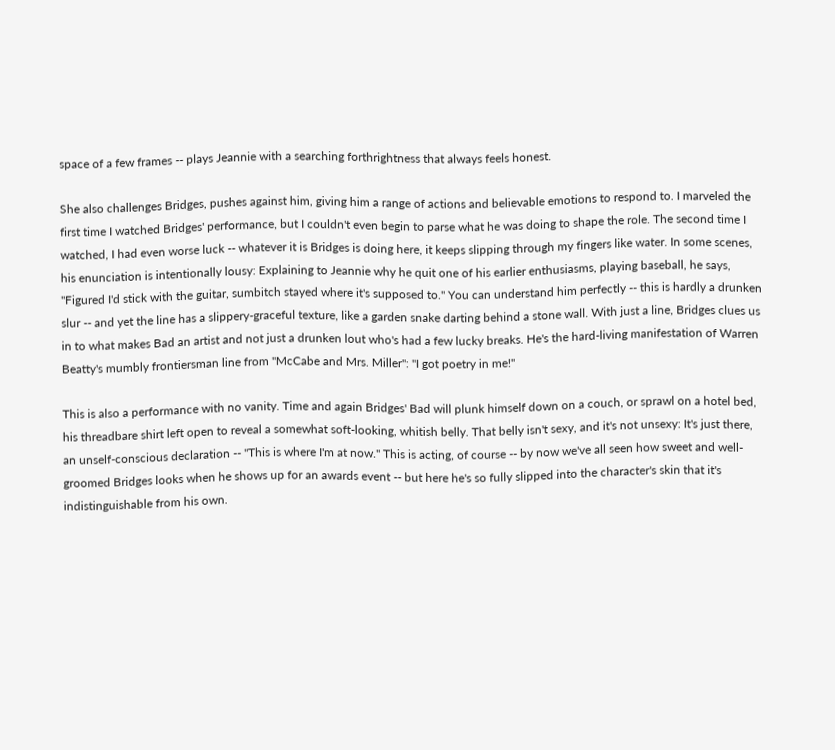space of a few frames -- plays Jeannie with a searching forthrightness that always feels honest.

She also challenges Bridges, pushes against him, giving him a range of actions and believable emotions to respond to. I marveled the first time I watched Bridges' performance, but I couldn't even begin to parse what he was doing to shape the role. The second time I watched, I had even worse luck -- whatever it is Bridges is doing here, it keeps slipping through my fingers like water. In some scenes, his enunciation is intentionally lousy: Explaining to Jeannie why he quit one of his earlier enthusiasms, playing baseball, he says, "Figured I'd stick with the guitar, sumbitch stayed where it's supposed to." You can understand him perfectly -- this is hardly a drunken slur -- and yet the line has a slippery-graceful texture, like a garden snake darting behind a stone wall. With just a line, Bridges clues us in to what makes Bad an artist and not just a drunken lout who's had a few lucky breaks. He's the hard-living manifestation of Warren Beatty's mumbly frontiersman line from "McCabe and Mrs. Miller": "I got poetry in me!"

This is also a performance with no vanity. Time and again Bridges' Bad will plunk himself down on a couch, or sprawl on a hotel bed, his threadbare shirt left open to reveal a somewhat soft-looking, whitish belly. That belly isn't sexy, and it's not unsexy: It's just there, an unself-conscious declaration -- "This is where I'm at now." This is acting, of course -- by now we've all seen how sweet and well-groomed Bridges looks when he shows up for an awards event -- but here he's so fully slipped into the character's skin that it's indistinguishable from his own.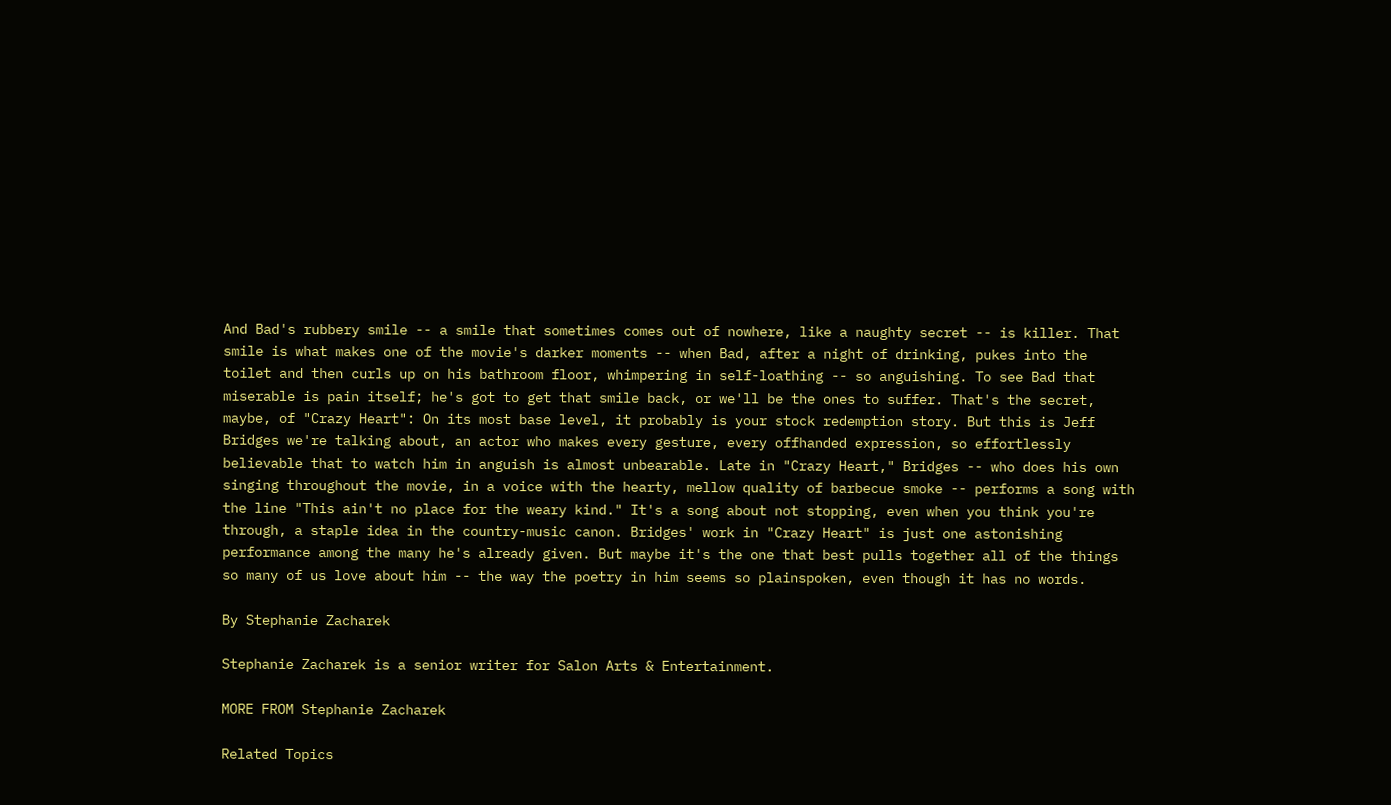And Bad's rubbery smile -- a smile that sometimes comes out of nowhere, like a naughty secret -- is killer. That smile is what makes one of the movie's darker moments -- when Bad, after a night of drinking, pukes into the toilet and then curls up on his bathroom floor, whimpering in self-loathing -- so anguishing. To see Bad that miserable is pain itself; he's got to get that smile back, or we'll be the ones to suffer. That's the secret, maybe, of "Crazy Heart": On its most base level, it probably is your stock redemption story. But this is Jeff Bridges we're talking about, an actor who makes every gesture, every offhanded expression, so effortlessly believable that to watch him in anguish is almost unbearable. Late in "Crazy Heart," Bridges -- who does his own singing throughout the movie, in a voice with the hearty, mellow quality of barbecue smoke -- performs a song with the line "This ain't no place for the weary kind." It's a song about not stopping, even when you think you're through, a staple idea in the country-music canon. Bridges' work in "Crazy Heart" is just one astonishing performance among the many he's already given. But maybe it's the one that best pulls together all of the things so many of us love about him -- the way the poetry in him seems so plainspoken, even though it has no words.

By Stephanie Zacharek

Stephanie Zacharek is a senior writer for Salon Arts & Entertainment.

MORE FROM Stephanie Zacharek

Related Topics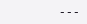---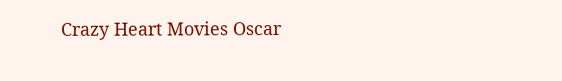Crazy Heart Movies Oscar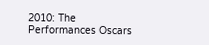2010: The Performances Oscars